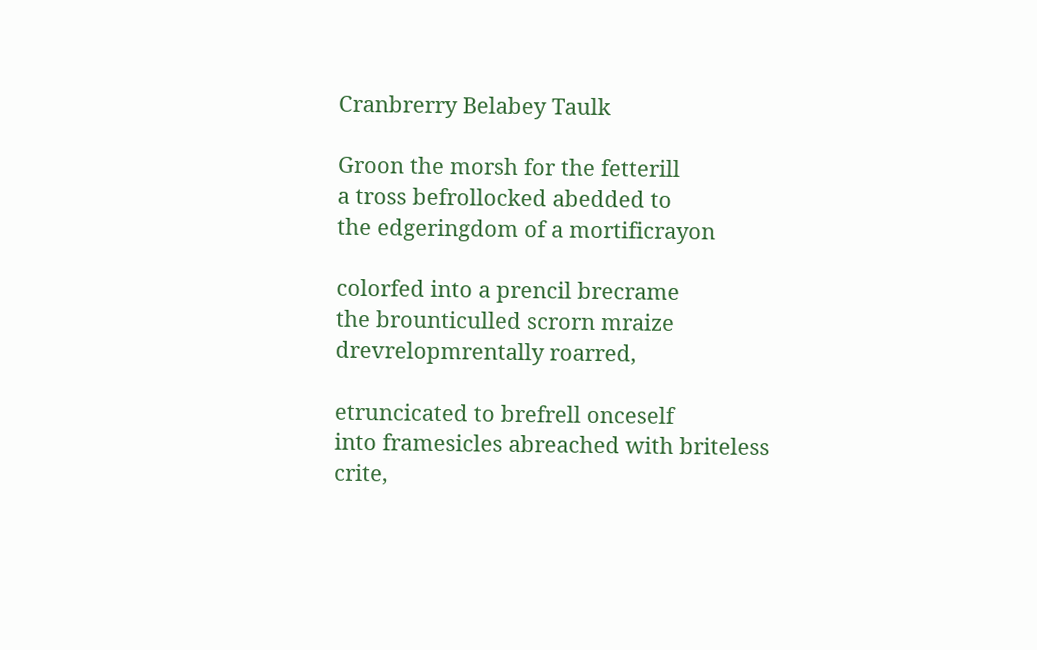Cranbrerry Belabey Taulk

Groon the morsh for the fetterill
a tross befrollocked abedded to
the edgeringdom of a mortificrayon

colorfed into a prencil brecrame
the brounticulled scrorn mraize
drevrelopmrentally roarred,

etruncicated to brefrell onceself
into framesicles abreached with briteless
crite,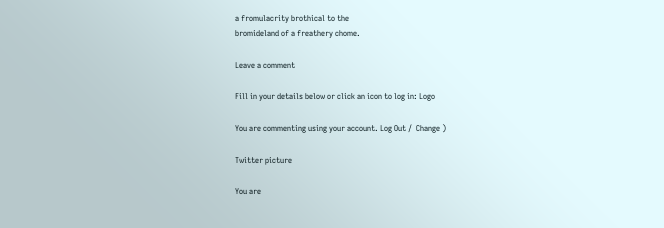a fromulacrity brothical to the
bromideland of a freathery chome.

Leave a comment

Fill in your details below or click an icon to log in: Logo

You are commenting using your account. Log Out /  Change )

Twitter picture

You are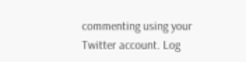commenting using your Twitter account. Log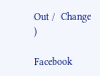Out /  Change )

Facebook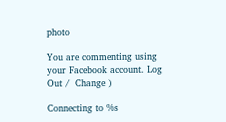photo

You are commenting using your Facebook account. Log Out /  Change )

Connecting to %s